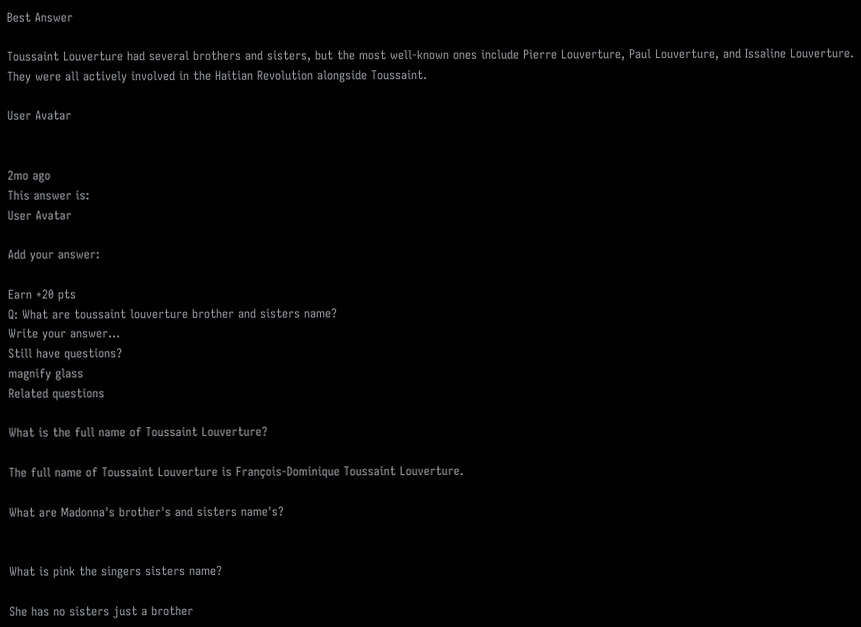Best Answer

Toussaint Louverture had several brothers and sisters, but the most well-known ones include Pierre Louverture, Paul Louverture, and Issaline Louverture. They were all actively involved in the Haitian Revolution alongside Toussaint.

User Avatar


2mo ago
This answer is:
User Avatar

Add your answer:

Earn +20 pts
Q: What are toussaint louverture brother and sisters name?
Write your answer...
Still have questions?
magnify glass
Related questions

What is the full name of Toussaint Louverture?

The full name of Toussaint Louverture is François-Dominique Toussaint Louverture.

What are Madonna's brother's and sisters name's?


What is pink the singers sisters name?

She has no sisters just a brother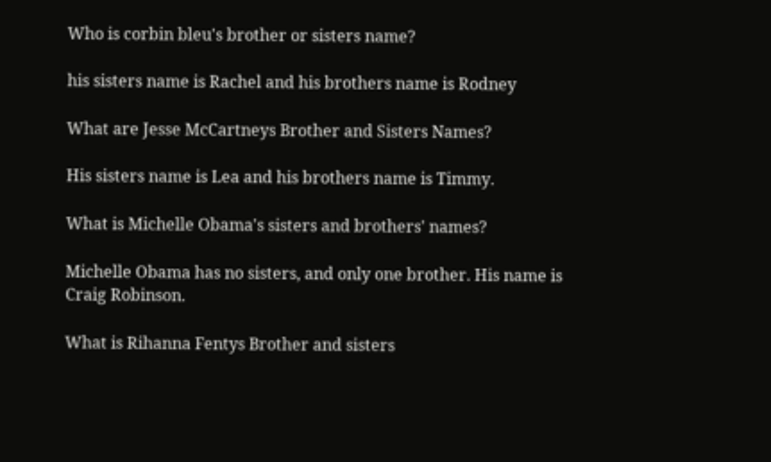Who is corbin bleu's brother or sisters name?

his sisters name is Rachel and his brothers name is Rodney

What are Jesse McCartneys Brother and Sisters Names?

His sisters name is Lea and his brothers name is Timmy.

What is Michelle Obama's sisters and brothers' names?

Michelle Obama has no sisters, and only one brother. His name is Craig Robinson.

What is Rihanna Fentys Brother and sisters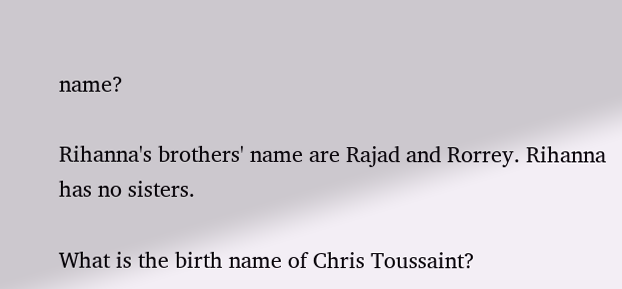name?

Rihanna's brothers' name are Rajad and Rorrey. Rihanna has no sisters.

What is the birth name of Chris Toussaint?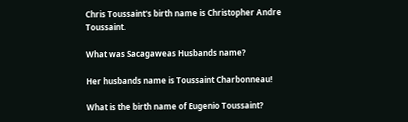Chris Toussaint's birth name is Christopher Andre Toussaint.

What was Sacagaweas Husbands name?

Her husbands name is Toussaint Charbonneau!

What is the birth name of Eugenio Toussaint?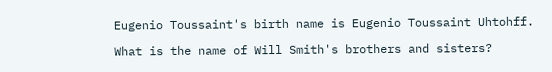Eugenio Toussaint's birth name is Eugenio Toussaint Uhtohff.

What is the name of Will Smith's brothers and sisters?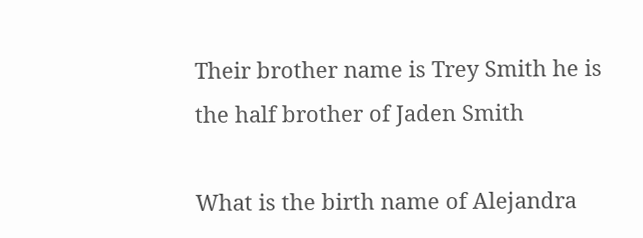Their brother name is Trey Smith he is the half brother of Jaden Smith

What is the birth name of Alejandra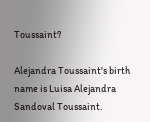Toussaint?

Alejandra Toussaint's birth name is Luisa Alejandra Sandoval Toussaint.